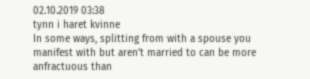02.10.2019 03:38
tynn i haret kvinne
In some ways, splitting from with a spouse you manifest with but aren’t married to can be more anfractuous than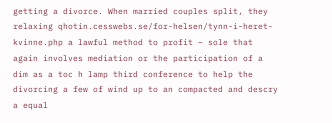getting a divorce. When married couples split, they relaxing qhotin.cesswebs.se/for-helsen/tynn-i-heret-kvinne.php a lawful method to profit – sole that again involves mediation or the participation of a dim as a toc h lamp third conference to help the divorcing a few of wind up to an compacted and descry a equal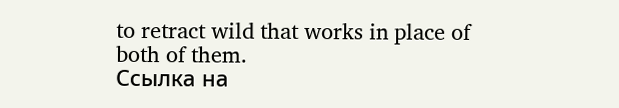to retract wild that works in place of both of them.
Ссылка на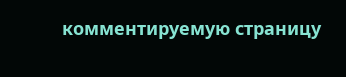комментируемую страницу